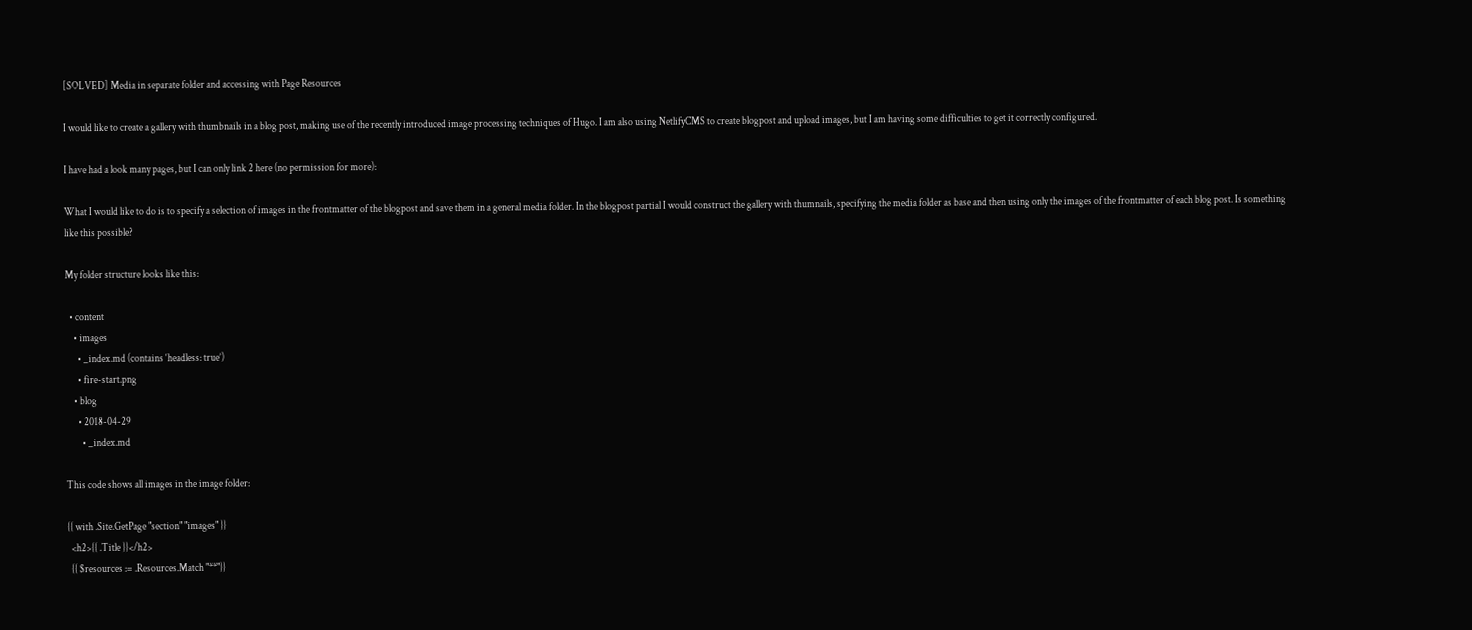[SOLVED] Media in separate folder and accessing with Page Resources

I would like to create a gallery with thumbnails in a blog post, making use of the recently introduced image processing techniques of Hugo. I am also using NetlifyCMS to create blogpost and upload images, but I am having some difficulties to get it correctly configured.

I have had a look many pages, but I can only link 2 here (no permission for more):

What I would like to do is to specify a selection of images in the frontmatter of the blogpost and save them in a general media folder. In the blogpost partial I would construct the gallery with thumnails, specifying the media folder as base and then using only the images of the frontmatter of each blog post. Is something like this possible?

My folder structure looks like this:

  • content
    • images
      • _index.md (contains ‘headless: true’)
      • fire-start.png
    • blog
      • 2018-04-29
        • _index.md

This code shows all images in the image folder:

{{ with .Site.GetPage "section" "images" }}
  <h2>{{ .Title }}</h2>
  {{ $resources := .Resources.Match "**"}}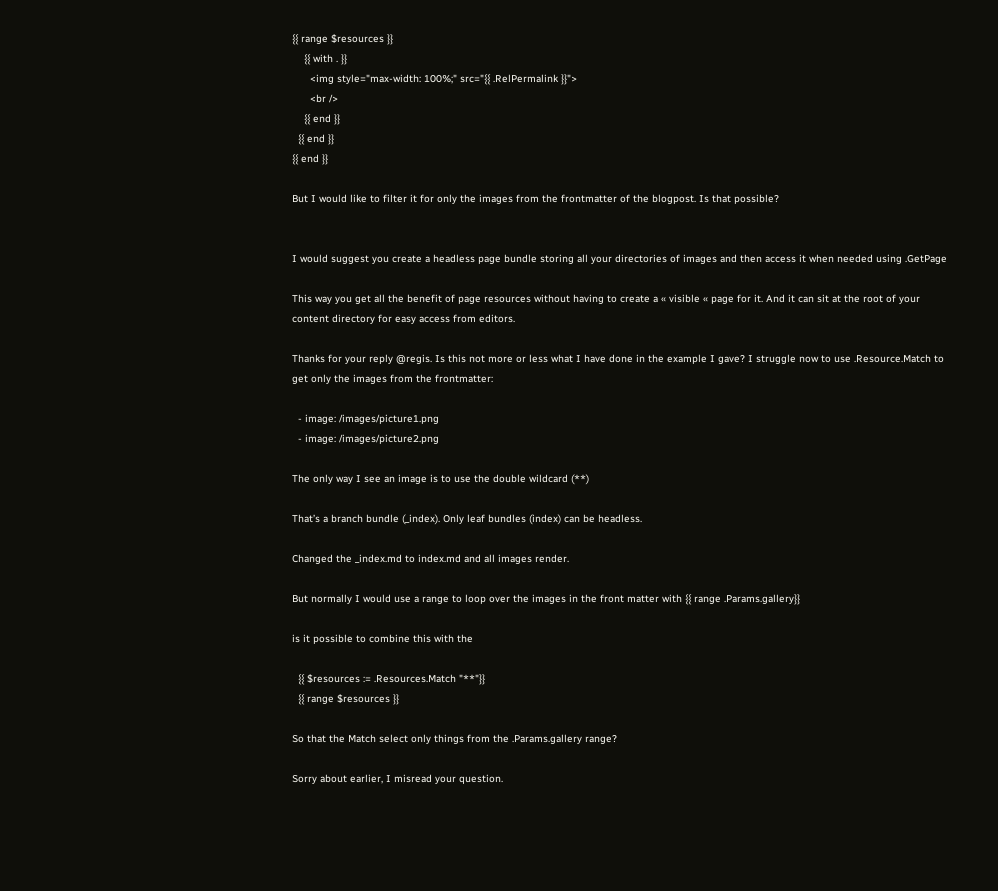{{ range $resources }}
    {{ with . }}
      <img style="max-width: 100%;" src="{{ .RelPermalink }}">
      <br />
    {{ end }}
  {{ end }}
{{ end }}

But I would like to filter it for only the images from the frontmatter of the blogpost. Is that possible?


I would suggest you create a headless page bundle storing all your directories of images and then access it when needed using .GetPage

This way you get all the benefit of page resources without having to create a « visible « page for it. And it can sit at the root of your content directory for easy access from editors.

Thanks for your reply @regis. Is this not more or less what I have done in the example I gave? I struggle now to use .Resource.Match to get only the images from the frontmatter:

  - image: /images/picture1.png
  - image: /images/picture2.png

The only way I see an image is to use the double wildcard (**)

That’s a branch bundle (_index). Only leaf bundles (index) can be headless.

Changed the _index.md to index.md and all images render.

But normally I would use a range to loop over the images in the front matter with {{ range .Params.gallery}}

is it possible to combine this with the

  {{ $resources := .Resources.Match "**"}}
  {{ range $resources }}

So that the Match select only things from the .Params.gallery range?

Sorry about earlier, I misread your question.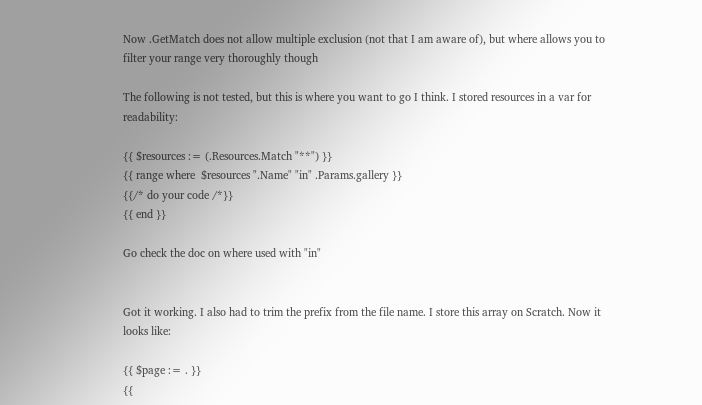Now .GetMatch does not allow multiple exclusion (not that I am aware of), but where allows you to filter your range very thoroughly though

The following is not tested, but this is where you want to go I think. I stored resources in a var for readability:

{{ $resources := (.Resources.Match "**") }}
{{ range where  $resources ".Name" "in" .Params.gallery }}
{{/* do your code /*}}
{{ end }}

Go check the doc on where used with "in"


Got it working. I also had to trim the prefix from the file name. I store this array on Scratch. Now it looks like:

{{ $page := . }}
{{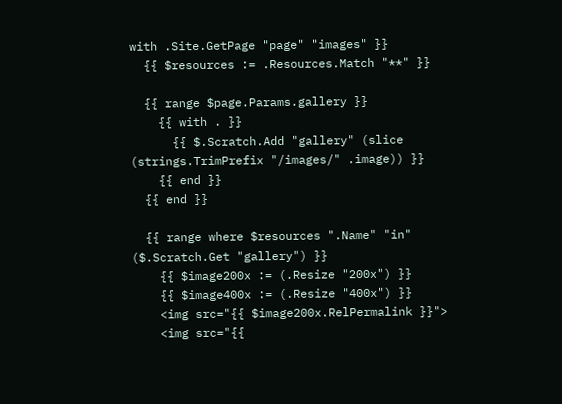with .Site.GetPage "page" "images" }}
  {{ $resources := .Resources.Match "**" }}

  {{ range $page.Params.gallery }}
    {{ with . }}
      {{ $.Scratch.Add "gallery" (slice (strings.TrimPrefix "/images/" .image)) }}
    {{ end }}
  {{ end }}

  {{ range where $resources ".Name" "in" ($.Scratch.Get "gallery") }}
    {{ $image200x := (.Resize "200x") }}
    {{ $image400x := (.Resize "400x") }}
    <img src="{{ $image200x.RelPermalink }}">
    <img src="{{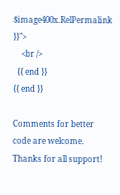$image400x.RelPermalink }}">
    <br />
  {{ end }}
{{ end }}

Comments for better code are welcome.
Thanks for all support!